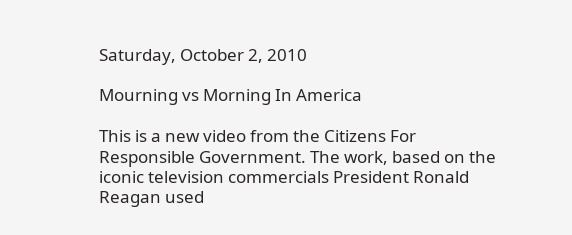Saturday, October 2, 2010

Mourning vs Morning In America

This is a new video from the Citizens For Responsible Government. The work, based on the iconic television commercials President Ronald Reagan used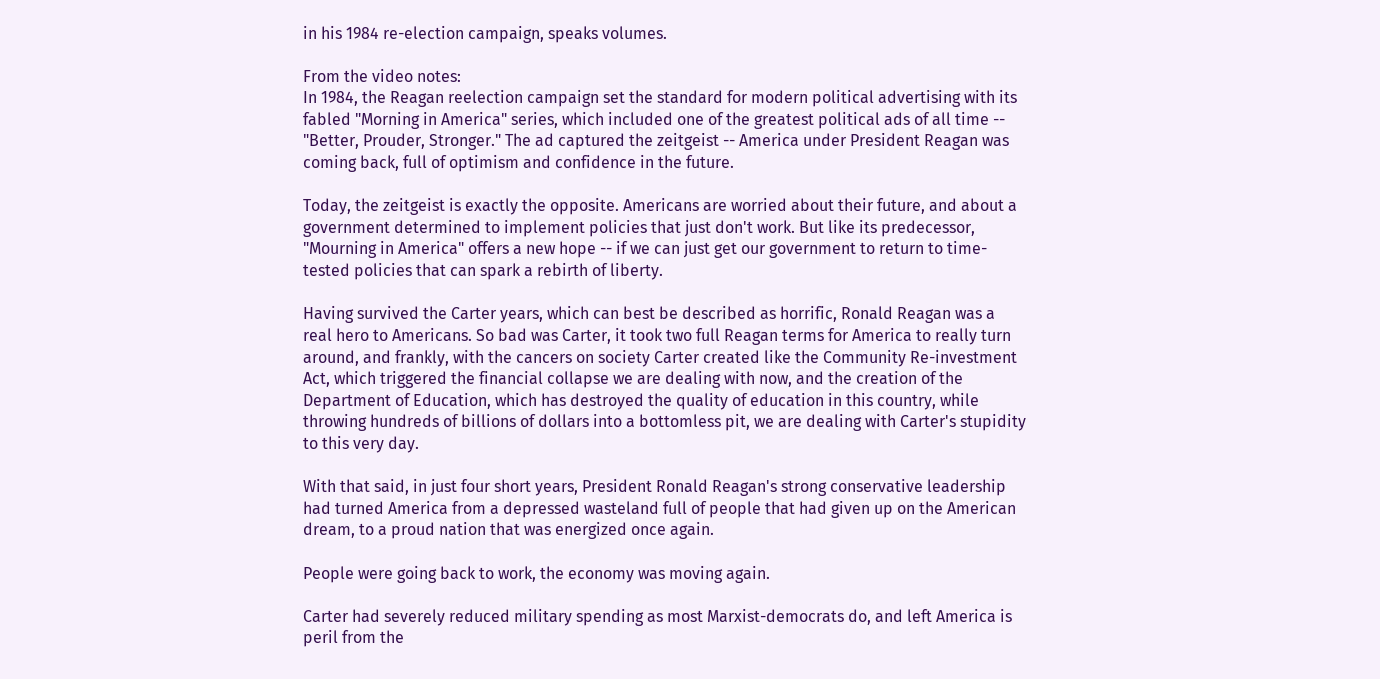in his 1984 re-election campaign, speaks volumes.

From the video notes:
In 1984, the Reagan reelection campaign set the standard for modern political advertising with its fabled "Morning in America" series, which included one of the greatest political ads of all time -- "Better, Prouder, Stronger." The ad captured the zeitgeist -- America under President Reagan was coming back, full of optimism and confidence in the future.

Today, the zeitgeist is exactly the opposite. Americans are worried about their future, and about a government determined to implement policies that just don't work. But like its predecessor, "Mourning in America" offers a new hope -- if we can just get our government to return to time-tested policies that can spark a rebirth of liberty.

Having survived the Carter years, which can best be described as horrific, Ronald Reagan was a real hero to Americans. So bad was Carter, it took two full Reagan terms for America to really turn around, and frankly, with the cancers on society Carter created like the Community Re-investment Act, which triggered the financial collapse we are dealing with now, and the creation of the Department of Education, which has destroyed the quality of education in this country, while throwing hundreds of billions of dollars into a bottomless pit, we are dealing with Carter's stupidity to this very day.

With that said, in just four short years, President Ronald Reagan's strong conservative leadership had turned America from a depressed wasteland full of people that had given up on the American dream, to a proud nation that was energized once again.

People were going back to work, the economy was moving again.

Carter had severely reduced military spending as most Marxist-democrats do, and left America is peril from the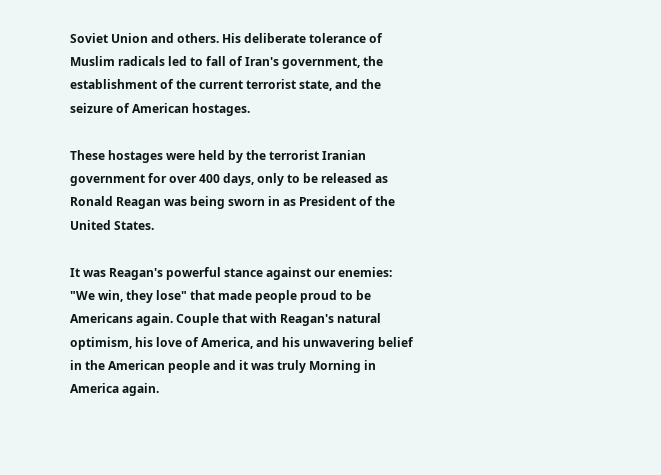Soviet Union and others. His deliberate tolerance of Muslim radicals led to fall of Iran's government, the establishment of the current terrorist state, and the seizure of American hostages.

These hostages were held by the terrorist Iranian government for over 400 days, only to be released as Ronald Reagan was being sworn in as President of the United States.

It was Reagan's powerful stance against our enemies: "We win, they lose" that made people proud to be Americans again. Couple that with Reagan's natural optimism, his love of America, and his unwavering belief in the American people and it was truly Morning in America again.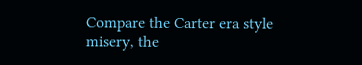Compare the Carter era style misery, the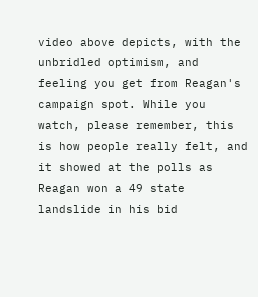video above depicts, with the unbridled optimism, and feeling you get from Reagan's campaign spot. While you watch, please remember, this is how people really felt, and it showed at the polls as Reagan won a 49 state landslide in his bid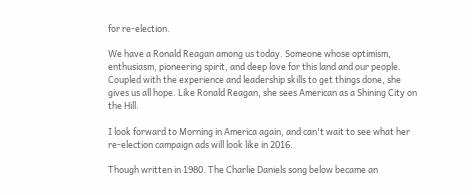for re-election.

We have a Ronald Reagan among us today. Someone whose optimism, enthusiasm, pioneering spirit, and deep love for this land and our people. Coupled with the experience and leadership skills to get things done, she gives us all hope. Like Ronald Reagan, she sees American as a Shining City on the Hill.

I look forward to Morning in America again, and can't wait to see what her re-election campaign ads will look like in 2016.

Though written in 1980. The Charlie Daniels song below became an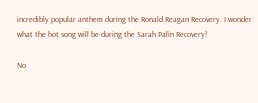incredibly popular anthem during the Ronald Reagan Recovery. I wonder what the hot song will be during the Sarah Palin Recovery!

No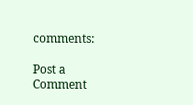comments:

Post a Comment